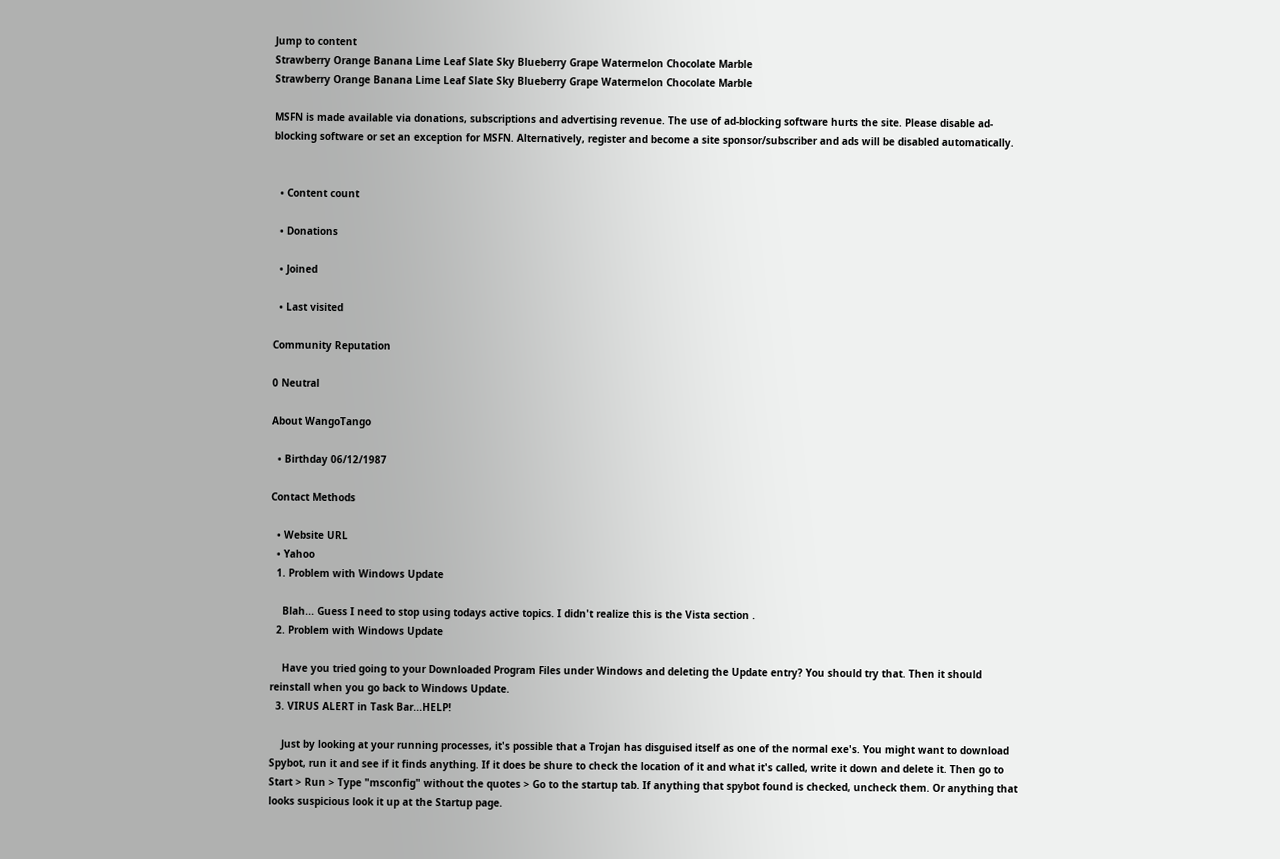Jump to content
Strawberry Orange Banana Lime Leaf Slate Sky Blueberry Grape Watermelon Chocolate Marble
Strawberry Orange Banana Lime Leaf Slate Sky Blueberry Grape Watermelon Chocolate Marble

MSFN is made available via donations, subscriptions and advertising revenue. The use of ad-blocking software hurts the site. Please disable ad-blocking software or set an exception for MSFN. Alternatively, register and become a site sponsor/subscriber and ads will be disabled automatically.


  • Content count

  • Donations

  • Joined

  • Last visited

Community Reputation

0 Neutral

About WangoTango

  • Birthday 06/12/1987

Contact Methods

  • Website URL
  • Yahoo
  1. Problem with Windows Update

    Blah... Guess I need to stop using todays active topics. I didn't realize this is the Vista section .
  2. Problem with Windows Update

    Have you tried going to your Downloaded Program Files under Windows and deleting the Update entry? You should try that. Then it should reinstall when you go back to Windows Update.
  3. VIRUS ALERT in Task Bar...HELP!

    Just by looking at your running processes, it's possible that a Trojan has disguised itself as one of the normal exe's. You might want to download Spybot, run it and see if it finds anything. If it does be shure to check the location of it and what it's called, write it down and delete it. Then go to Start > Run > Type "msconfig" without the quotes > Go to the startup tab. If anything that spybot found is checked, uncheck them. Or anything that looks suspicious look it up at the Startup page.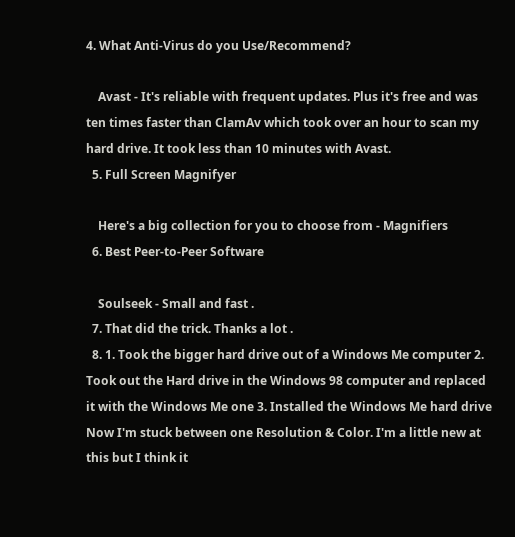4. What Anti-Virus do you Use/Recommend?

    Avast - It's reliable with frequent updates. Plus it's free and was ten times faster than ClamAv which took over an hour to scan my hard drive. It took less than 10 minutes with Avast.
  5. Full Screen Magnifyer

    Here's a big collection for you to choose from - Magnifiers
  6. Best Peer-to-Peer Software

    Soulseek - Small and fast .
  7. That did the trick. Thanks a lot .
  8. 1. Took the bigger hard drive out of a Windows Me computer 2. Took out the Hard drive in the Windows 98 computer and replaced it with the Windows Me one 3. Installed the Windows Me hard drive Now I'm stuck between one Resolution & Color. I'm a little new at this but I think it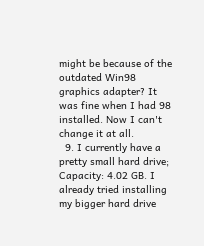might be because of the outdated Win98 graphics adapter? It was fine when I had 98 installed. Now I can't change it at all.
  9. I currently have a pretty small hard drive; Capacity: 4.02 GB. I already tried installing my bigger hard drive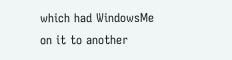which had WindowsMe on it to another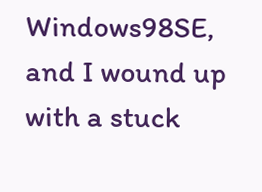Windows98SE, and I wound up with a stuck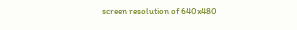screen resolution of 640x480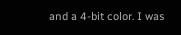and a 4-bit color. I was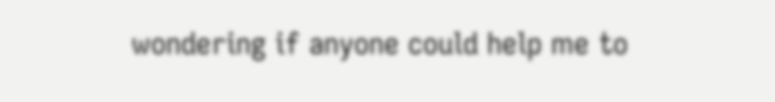wondering if anyone could help me to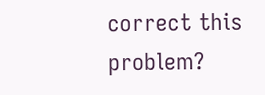correct this problem?